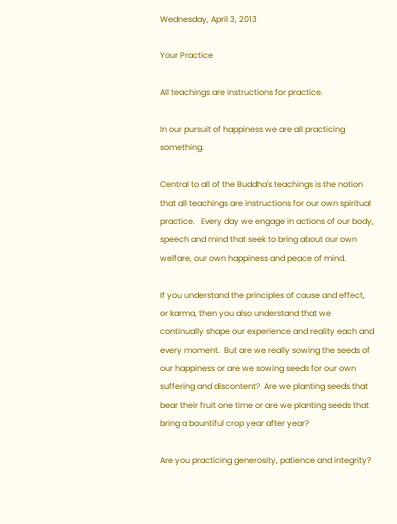Wednesday, April 3, 2013

Your Practice

All teachings are instructions for practice.

In our pursuit of happiness we are all practicing something.

Central to all of the Buddha's teachings is the notion that all teachings are instructions for our own spiritual practice.   Every day we engage in actions of our body, speech and mind that seek to bring about our own welfare, our own happiness and peace of mind.

If you understand the principles of cause and effect, or karma, then you also understand that we continually shape our experience and reality each and every moment.  But are we really sowing the seeds of our happiness or are we sowing seeds for our own suffering and discontent?  Are we planting seeds that bear their fruit one time or are we planting seeds that bring a bountiful crop year after year?

Are you practicing generosity, patience and integrity?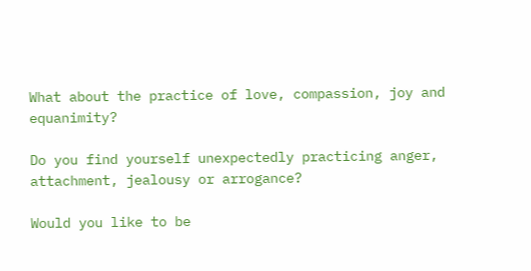What about the practice of love, compassion, joy and equanimity?

Do you find yourself unexpectedly practicing anger, attachment, jealousy or arrogance?

Would you like to be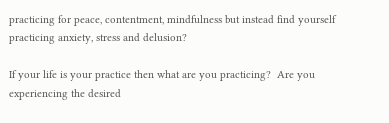practicing for peace, contentment, mindfulness but instead find yourself practicing anxiety, stress and delusion?

If your life is your practice then what are you practicing?  Are you experiencing the desired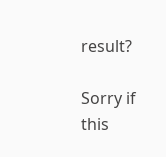result?

Sorry if this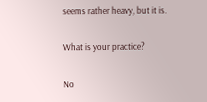seems rather heavy, but it is.

What is your practice?

No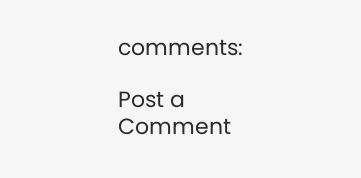comments:

Post a Comment